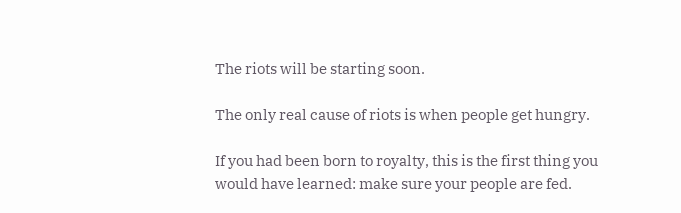The riots will be starting soon.

The only real cause of riots is when people get hungry.

If you had been born to royalty, this is the first thing you would have learned: make sure your people are fed.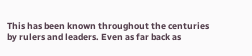This has been known throughout the centuries by rulers and leaders. Even as far back as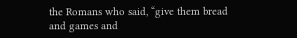the Romans who said, “give them bread and games and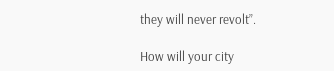they will never revolt”.

How will your city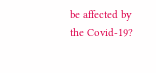be affected by the Covid-19?